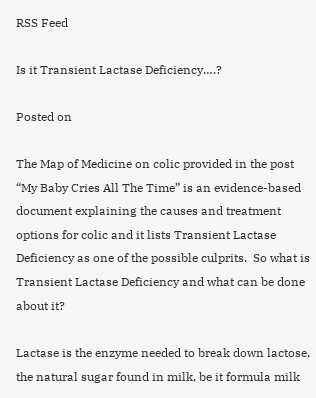RSS Feed

Is it Transient Lactase Deficiency….?

Posted on

The Map of Medicine on colic provided in the post “My Baby Cries All The Time” is an evidence-based document explaining the causes and treatment options for colic and it lists Transient Lactase Deficiency as one of the possible culprits.  So what is Transient Lactase Deficiency and what can be done about it?

Lactase is the enzyme needed to break down lactose, the natural sugar found in milk, be it formula milk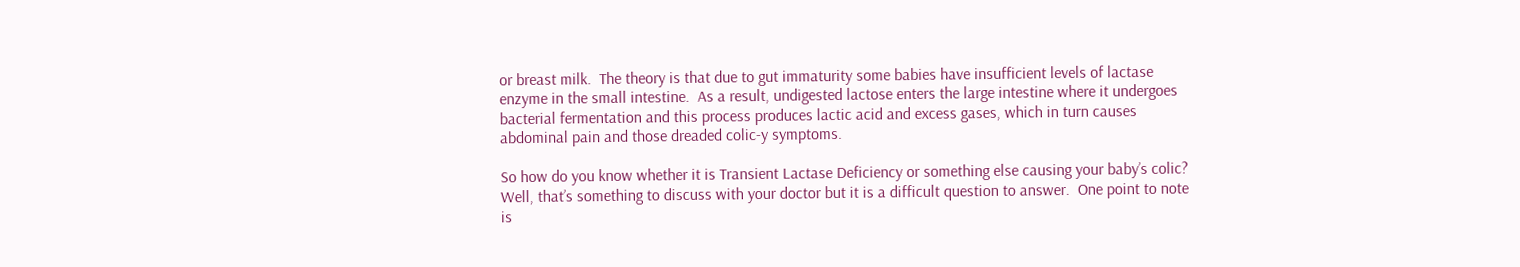or breast milk.  The theory is that due to gut immaturity some babies have insufficient levels of lactase enzyme in the small intestine.  As a result, undigested lactose enters the large intestine where it undergoes bacterial fermentation and this process produces lactic acid and excess gases, which in turn causes abdominal pain and those dreaded colic-y symptoms.

So how do you know whether it is Transient Lactase Deficiency or something else causing your baby’s colic?  Well, that’s something to discuss with your doctor but it is a difficult question to answer.  One point to note is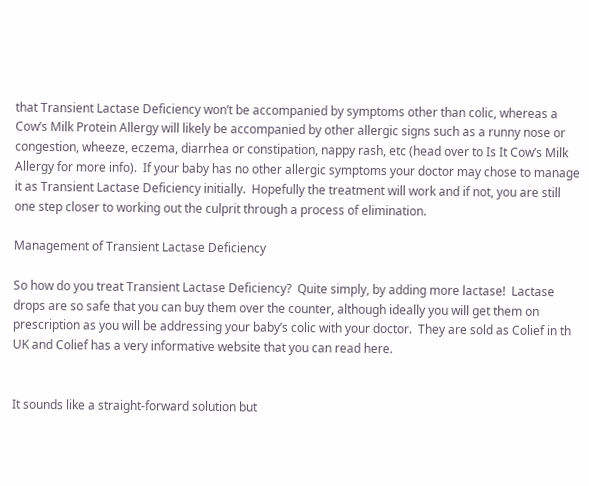that Transient Lactase Deficiency won’t be accompanied by symptoms other than colic, whereas a Cow’s Milk Protein Allergy will likely be accompanied by other allergic signs such as a runny nose or congestion, wheeze, eczema, diarrhea or constipation, nappy rash, etc (head over to Is It Cow’s Milk Allergy for more info).  If your baby has no other allergic symptoms your doctor may chose to manage it as Transient Lactase Deficiency initially.  Hopefully the treatment will work and if not, you are still one step closer to working out the culprit through a process of elimination.

Management of Transient Lactase Deficiency

So how do you treat Transient Lactase Deficiency?  Quite simply, by adding more lactase!  Lactase drops are so safe that you can buy them over the counter, although ideally you will get them on prescription as you will be addressing your baby’s colic with your doctor.  They are sold as Colief in th UK and Colief has a very informative website that you can read here.


It sounds like a straight-forward solution but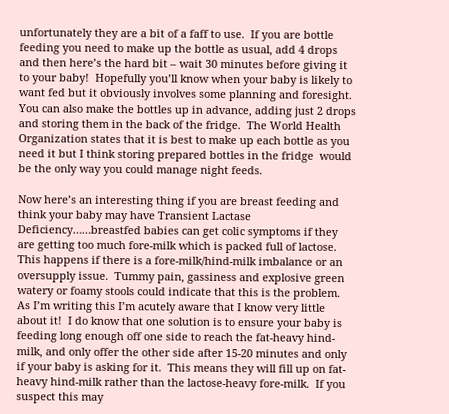unfortunately they are a bit of a faff to use.  If you are bottle feeding you need to make up the bottle as usual, add 4 drops and then here’s the hard bit – wait 30 minutes before giving it to your baby!  Hopefully you’ll know when your baby is likely to want fed but it obviously involves some planning and foresight.  You can also make the bottles up in advance, adding just 2 drops and storing them in the back of the fridge.  The World Health Organization states that it is best to make up each bottle as you need it but I think storing prepared bottles in the fridge  would be the only way you could manage night feeds.

Now here’s an interesting thing if you are breast feeding and think your baby may have Transient Lactase Deficiency……breastfed babies can get colic symptoms if they are getting too much fore-milk which is packed full of lactose.  This happens if there is a fore-milk/hind-milk imbalance or an oversupply issue.  Tummy pain, gassiness and explosive green watery or foamy stools could indicate that this is the problem.  As I’m writing this I’m acutely aware that I know very little about it!  I do know that one solution is to ensure your baby is feeding long enough off one side to reach the fat-heavy hind-milk, and only offer the other side after 15-20 minutes and only if your baby is asking for it.  This means they will fill up on fat-heavy hind-milk rather than the lactose-heavy fore-milk.  If you suspect this may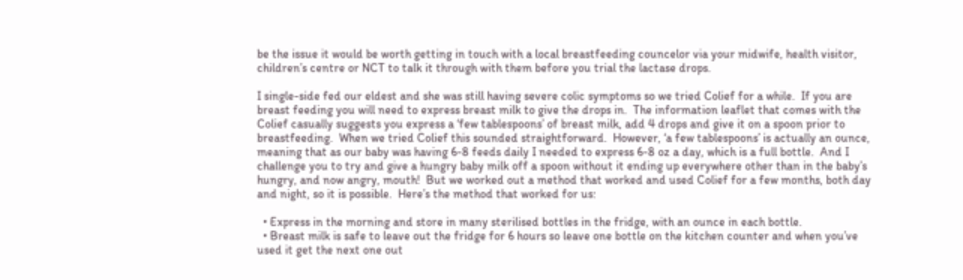be the issue it would be worth getting in touch with a local breastfeeding councelor via your midwife, health visitor, children’s centre or NCT to talk it through with them before you trial the lactase drops.

I single-side fed our eldest and she was still having severe colic symptoms so we tried Colief for a while.  If you are breast feeding you will need to express breast milk to give the drops in.  The information leaflet that comes with the Colief casually suggests you express a ‘few tablespoons’ of breast milk, add 4 drops and give it on a spoon prior to breastfeeding.  When we tried Colief this sounded straightforward.  However, ‘a few tablespoons’ is actually an ounce, meaning that as our baby was having 6-8 feeds daily I needed to express 6-8 oz a day, which is a full bottle.  And I challenge you to try and give a hungry baby milk off a spoon without it ending up everywhere other than in the baby’s hungry, and now angry, mouth!  But we worked out a method that worked and used Colief for a few months, both day and night, so it is possible.  Here’s the method that worked for us:

  • Express in the morning and store in many sterilised bottles in the fridge, with an ounce in each bottle.
  • Breast milk is safe to leave out the fridge for 6 hours so leave one bottle on the kitchen counter and when you’ve used it get the next one out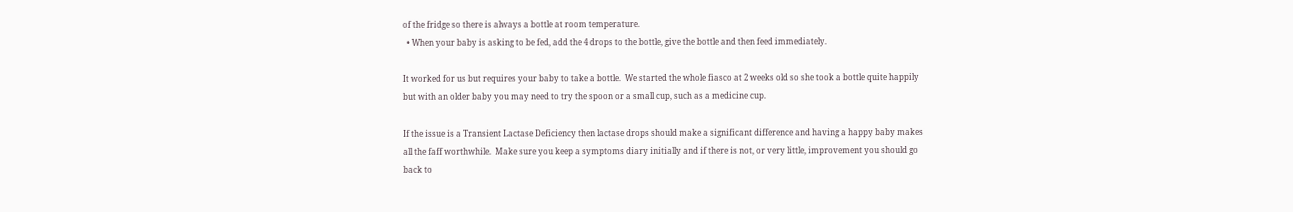of the fridge so there is always a bottle at room temperature.
  • When your baby is asking to be fed, add the 4 drops to the bottle, give the bottle and then feed immediately.

It worked for us but requires your baby to take a bottle.  We started the whole fiasco at 2 weeks old so she took a bottle quite happily but with an older baby you may need to try the spoon or a small cup, such as a medicine cup.

If the issue is a Transient Lactase Deficiency then lactase drops should make a significant difference and having a happy baby makes all the faff worthwhile.  Make sure you keep a symptoms diary initially and if there is not, or very little, improvement you should go back to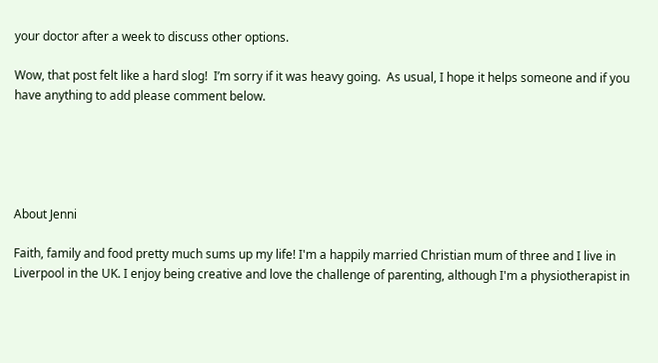your doctor after a week to discuss other options.

Wow, that post felt like a hard slog!  I’m sorry if it was heavy going.  As usual, I hope it helps someone and if you have anything to add please comment below.





About Jenni

Faith, family and food pretty much sums up my life! I'm a happily married Christian mum of three and I live in Liverpool in the UK. I enjoy being creative and love the challenge of parenting, although I'm a physiotherapist in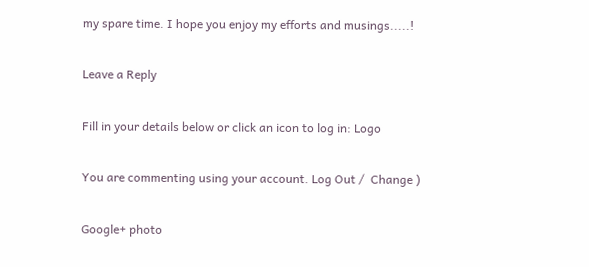my spare time. I hope you enjoy my efforts and musings.....!

Leave a Reply

Fill in your details below or click an icon to log in: Logo

You are commenting using your account. Log Out /  Change )

Google+ photo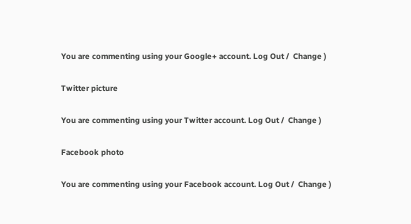You are commenting using your Google+ account. Log Out /  Change )

Twitter picture

You are commenting using your Twitter account. Log Out /  Change )

Facebook photo

You are commenting using your Facebook account. Log Out /  Change )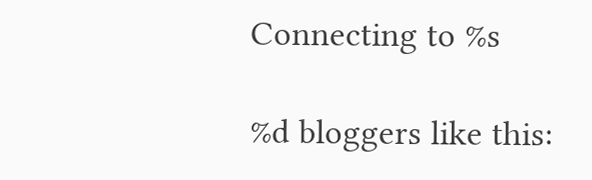Connecting to %s

%d bloggers like this: